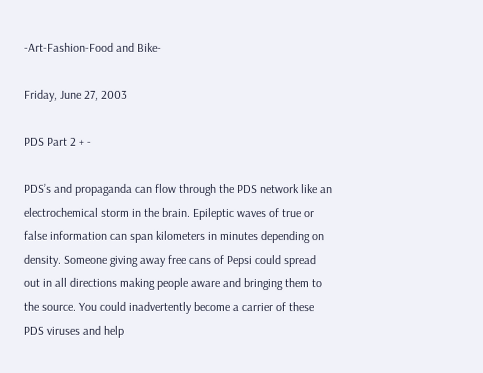-Art-Fashion-Food and Bike-

Friday, June 27, 2003

PDS Part 2 + -

PDS’s and propaganda can flow through the PDS network like an electrochemical storm in the brain. Epileptic waves of true or false information can span kilometers in minutes depending on density. Someone giving away free cans of Pepsi could spread out in all directions making people aware and bringing them to the source. You could inadvertently become a carrier of these PDS viruses and help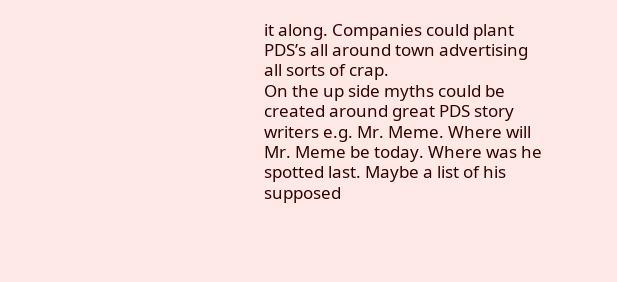it along. Companies could plant PDS’s all around town advertising all sorts of crap.
On the up side myths could be created around great PDS story writers e.g. Mr. Meme. Where will Mr. Meme be today. Where was he spotted last. Maybe a list of his supposed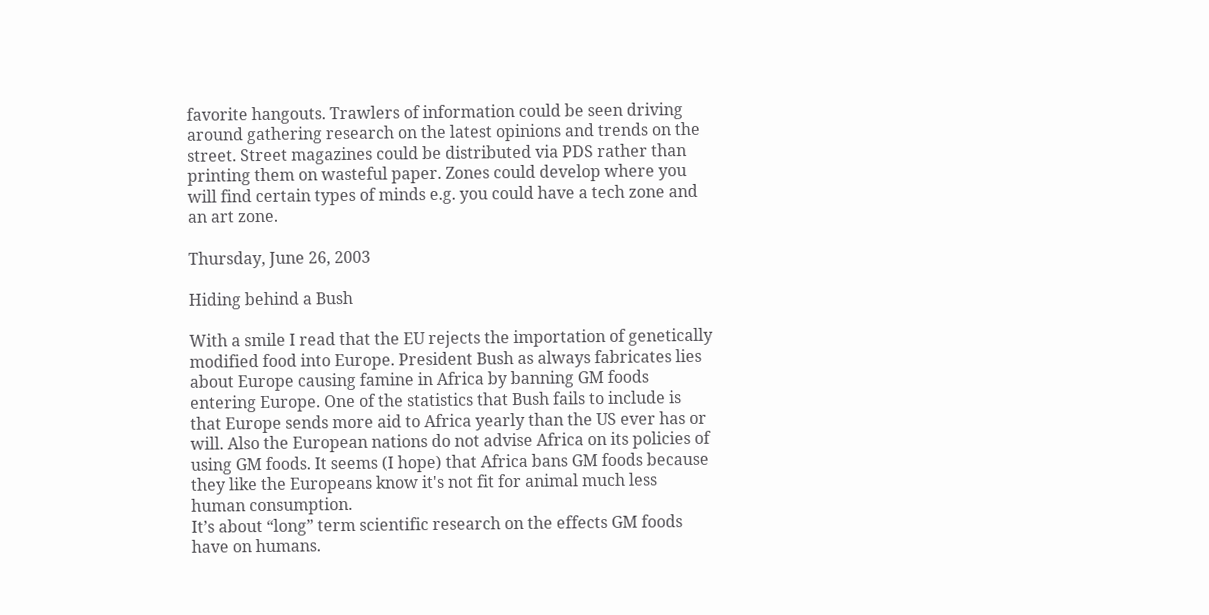favorite hangouts. Trawlers of information could be seen driving around gathering research on the latest opinions and trends on the street. Street magazines could be distributed via PDS rather than printing them on wasteful paper. Zones could develop where you will find certain types of minds e.g. you could have a tech zone and an art zone.

Thursday, June 26, 2003

Hiding behind a Bush

With a smile I read that the EU rejects the importation of genetically modified food into Europe. President Bush as always fabricates lies about Europe causing famine in Africa by banning GM foods entering Europe. One of the statistics that Bush fails to include is that Europe sends more aid to Africa yearly than the US ever has or will. Also the European nations do not advise Africa on its policies of using GM foods. It seems (I hope) that Africa bans GM foods because they like the Europeans know it's not fit for animal much less human consumption.
It’s about “long” term scientific research on the effects GM foods have on humans.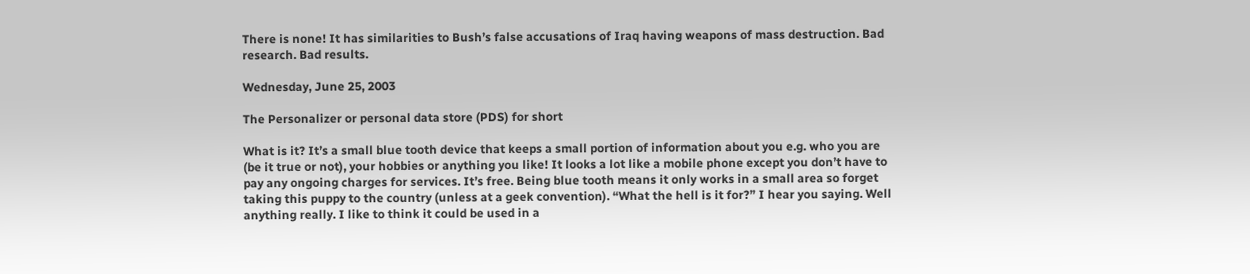There is none! It has similarities to Bush’s false accusations of Iraq having weapons of mass destruction. Bad research. Bad results.

Wednesday, June 25, 2003

The Personalizer or personal data store (PDS) for short

What is it? It’s a small blue tooth device that keeps a small portion of information about you e.g. who you are (be it true or not), your hobbies or anything you like! It looks a lot like a mobile phone except you don’t have to pay any ongoing charges for services. It’s free. Being blue tooth means it only works in a small area so forget taking this puppy to the country (unless at a geek convention). “What the hell is it for?” I hear you saying. Well anything really. I like to think it could be used in a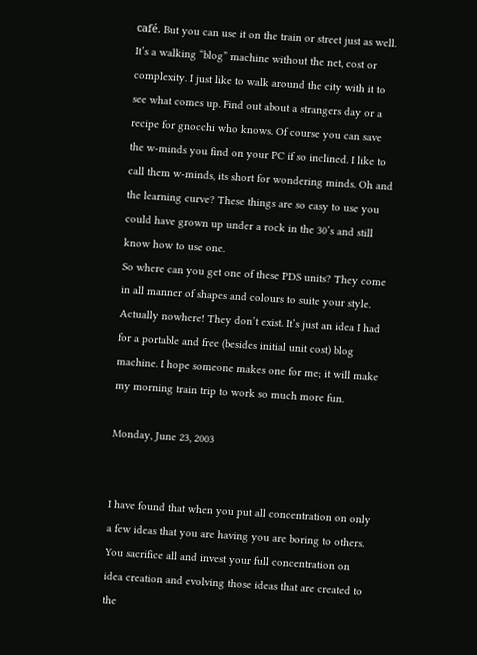café. But you can use it on the train or street just as well. It’s a walking “blog” machine without the net, cost or complexity. I just like to walk around the city with it to see what comes up. Find out about a strangers day or a recipe for gnocchi who knows. Of course you can save the w-minds you find on your PC if so inclined. I like to call them w-minds, its short for wondering minds. Oh and the learning curve? These things are so easy to use you could have grown up under a rock in the 30’s and still know how to use one.
So where can you get one of these PDS units? They come in all manner of shapes and colours to suite your style. Actually nowhere! They don’t exist. It’s just an idea I had for a portable and free (besides initial unit cost) blog machine. I hope someone makes one for me; it will make my morning train trip to work so much more fun.

Monday, June 23, 2003


I have found that when you put all concentration on only a few ideas that you are having you are boring to others. You sacrifice all and invest your full concentration on idea creation and evolving those ideas that are created to the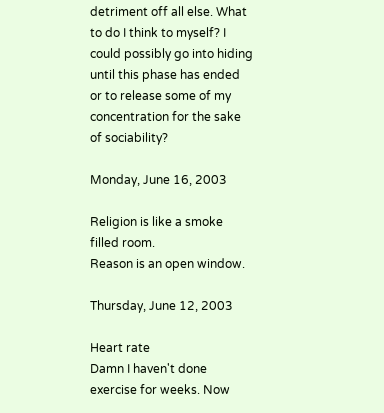detriment off all else. What to do I think to myself? I could possibly go into hiding until this phase has ended or to release some of my concentration for the sake of sociability?

Monday, June 16, 2003

Religion is like a smoke filled room.
Reason is an open window.

Thursday, June 12, 2003

Heart rate
Damn I haven't done exercise for weeks. Now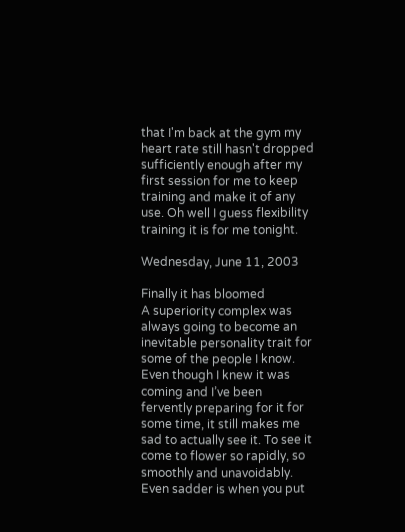that I'm back at the gym my heart rate still hasn't dropped sufficiently enough after my first session for me to keep training and make it of any use. Oh well I guess flexibility training it is for me tonight.

Wednesday, June 11, 2003

Finally it has bloomed
A superiority complex was always going to become an inevitable personality trait for some of the people I know. Even though I knew it was coming and I’ve been fervently preparing for it for some time, it still makes me sad to actually see it. To see it come to flower so rapidly, so smoothly and unavoidably. Even sadder is when you put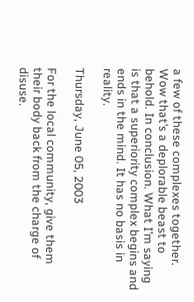a few of these complexes together. Wow that’s a deplorable beast to behold. In conclusion. What I’m saying is that a superiority complex begins and ends in the mind. It has no basis in reality.

Thursday, June 05, 2003

For the local community, give them their body back from the charge of disuse.